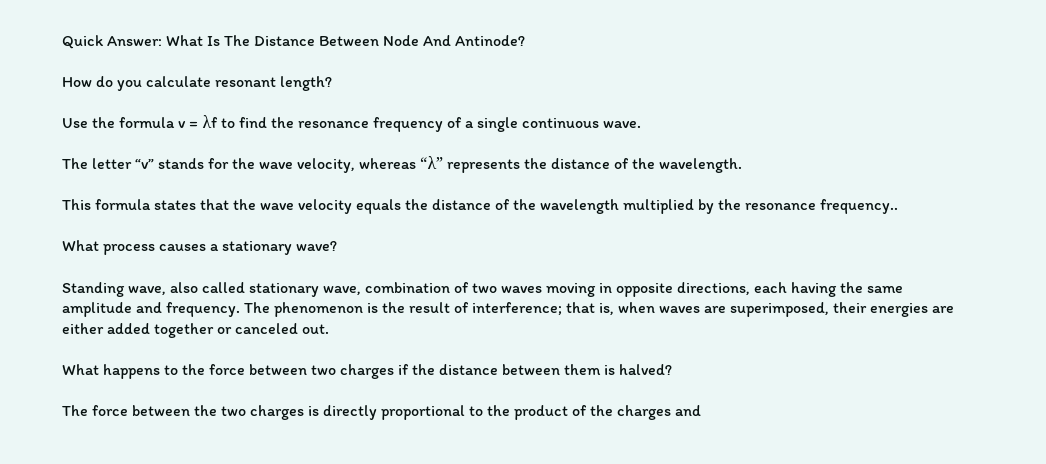Quick Answer: What Is The Distance Between Node And Antinode?

How do you calculate resonant length?

Use the formula v = λf to find the resonance frequency of a single continuous wave.

The letter “v” stands for the wave velocity, whereas “λ” represents the distance of the wavelength.

This formula states that the wave velocity equals the distance of the wavelength multiplied by the resonance frequency..

What process causes a stationary wave?

Standing wave, also called stationary wave, combination of two waves moving in opposite directions, each having the same amplitude and frequency. The phenomenon is the result of interference; that is, when waves are superimposed, their energies are either added together or canceled out.

What happens to the force between two charges if the distance between them is halved?

The force between the two charges is directly proportional to the product of the charges and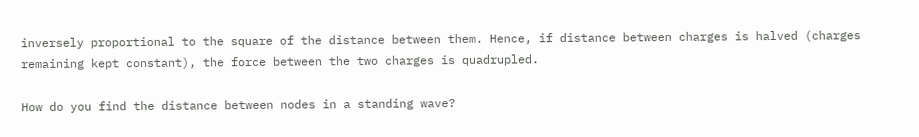inversely proportional to the square of the distance between them. Hence, if distance between charges is halved (charges remaining kept constant), the force between the two charges is quadrupled.

How do you find the distance between nodes in a standing wave?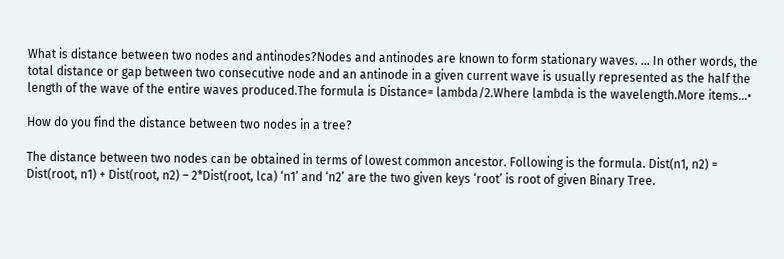What is distance between two nodes and antinodes?Nodes and antinodes are known to form stationary waves. … In other words, the total distance or gap between two consecutive node and an antinode in a given current wave is usually represented as the half the length of the wave of the entire waves produced.The formula is Distance= lambda/2.Where lambda is the wavelength.More items…•

How do you find the distance between two nodes in a tree?

The distance between two nodes can be obtained in terms of lowest common ancestor. Following is the formula. Dist(n1, n2) = Dist(root, n1) + Dist(root, n2) – 2*Dist(root, lca) ‘n1’ and ‘n2’ are the two given keys ‘root’ is root of given Binary Tree.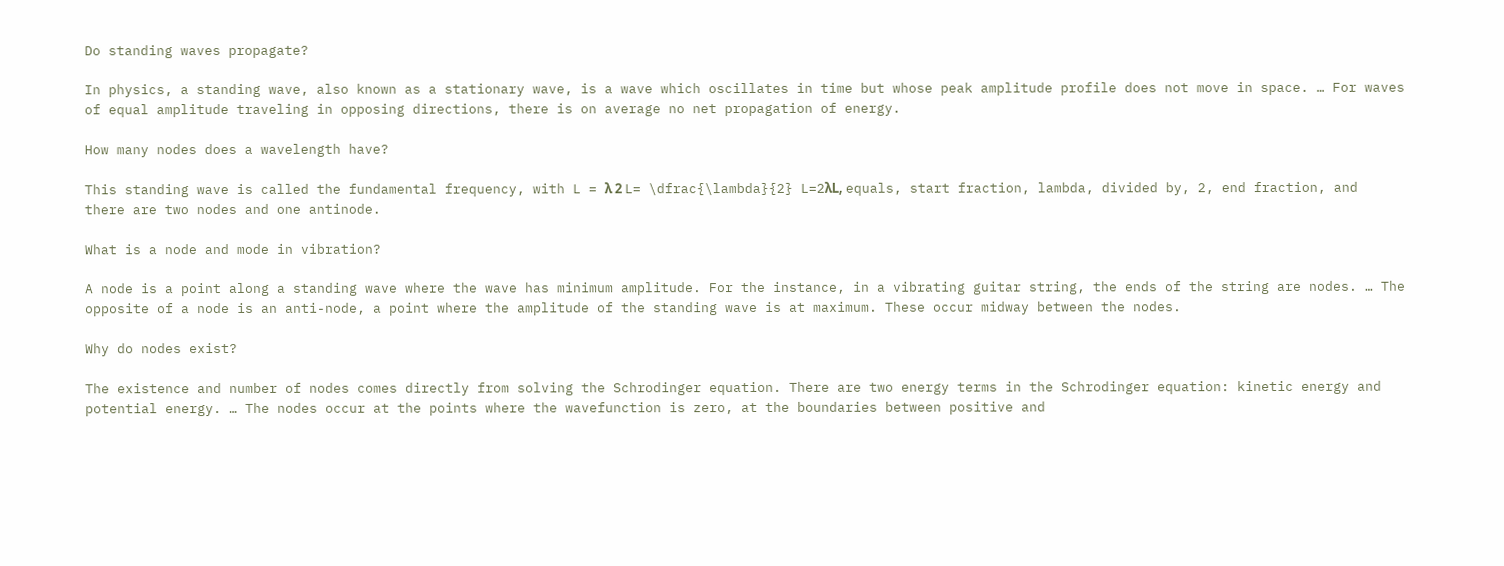Do standing waves propagate?

In physics, a standing wave, also known as a stationary wave, is a wave which oscillates in time but whose peak amplitude profile does not move in space. … For waves of equal amplitude traveling in opposing directions, there is on average no net propagation of energy.

How many nodes does a wavelength have?

This standing wave is called the fundamental frequency, with L = λ 2 L= \dfrac{\lambda}{2} L=2λL, equals, start fraction, lambda, divided by, 2, end fraction, and there are two nodes and one antinode.

What is a node and mode in vibration?

A node is a point along a standing wave where the wave has minimum amplitude. For the instance, in a vibrating guitar string, the ends of the string are nodes. … The opposite of a node is an anti-node, a point where the amplitude of the standing wave is at maximum. These occur midway between the nodes.

Why do nodes exist?

The existence and number of nodes comes directly from solving the Schrodinger equation. There are two energy terms in the Schrodinger equation: kinetic energy and potential energy. … The nodes occur at the points where the wavefunction is zero, at the boundaries between positive and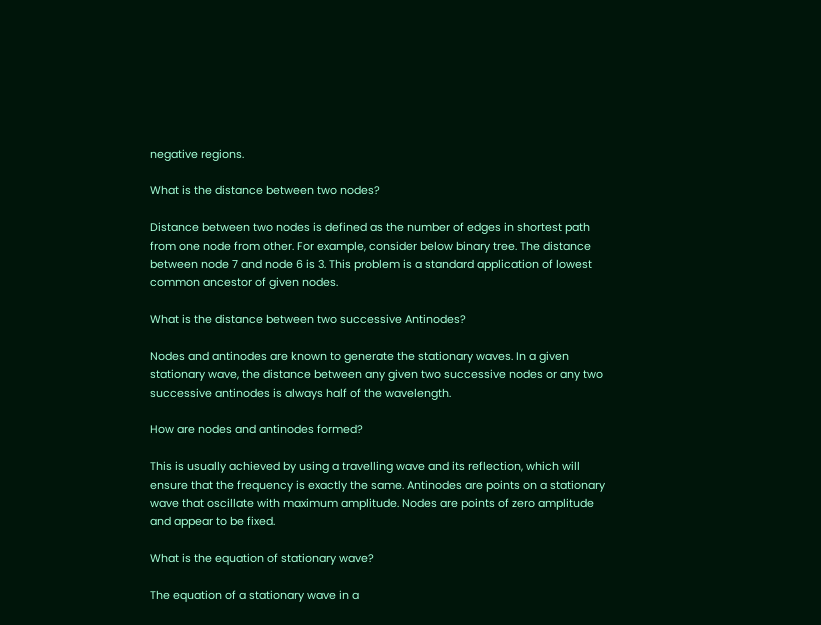negative regions.

What is the distance between two nodes?

Distance between two nodes is defined as the number of edges in shortest path from one node from other. For example, consider below binary tree. The distance between node 7 and node 6 is 3. This problem is a standard application of lowest common ancestor of given nodes.

What is the distance between two successive Antinodes?

Nodes and antinodes are known to generate the stationary waves. In a given stationary wave, the distance between any given two successive nodes or any two successive antinodes is always half of the wavelength.

How are nodes and antinodes formed?

This is usually achieved by using a travelling wave and its reflection, which will ensure that the frequency is exactly the same. Antinodes are points on a stationary wave that oscillate with maximum amplitude. Nodes are points of zero amplitude and appear to be fixed.

What is the equation of stationary wave?

The equation of a stationary wave in a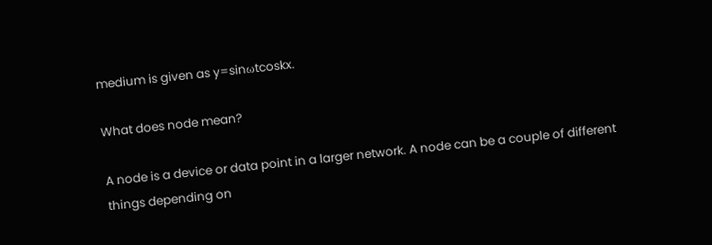medium is given as y=sinωtcoskx.

What does node mean?

A node is a device or data point in a larger network. A node can be a couple of different things depending on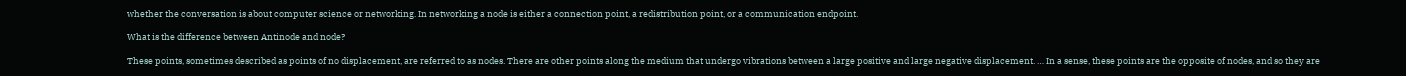whether the conversation is about computer science or networking. In networking a node is either a connection point, a redistribution point, or a communication endpoint.

What is the difference between Antinode and node?

These points, sometimes described as points of no displacement, are referred to as nodes. There are other points along the medium that undergo vibrations between a large positive and large negative displacement. … In a sense, these points are the opposite of nodes, and so they are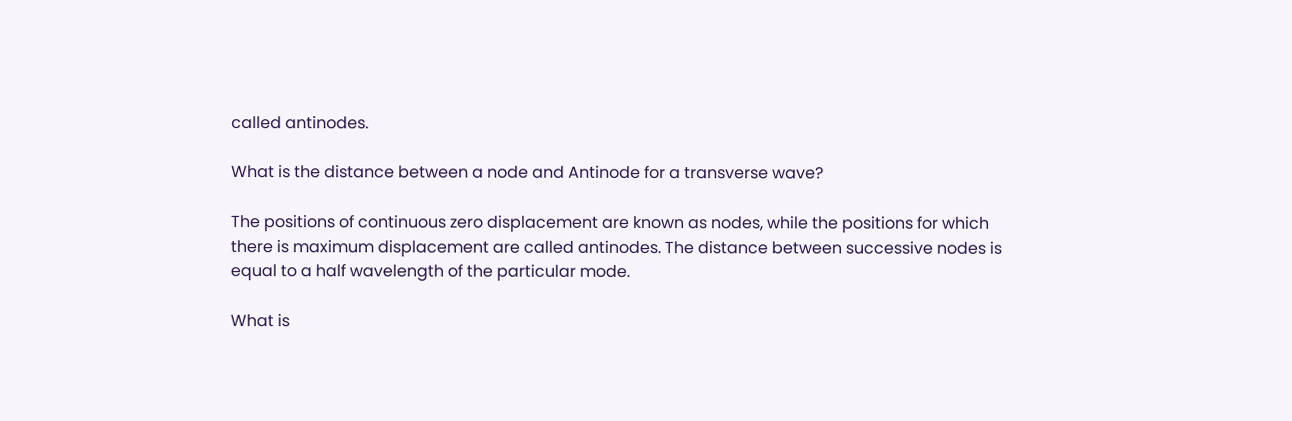called antinodes.

What is the distance between a node and Antinode for a transverse wave?

The positions of continuous zero displacement are known as nodes, while the positions for which there is maximum displacement are called antinodes. The distance between successive nodes is equal to a half wavelength of the particular mode.

What is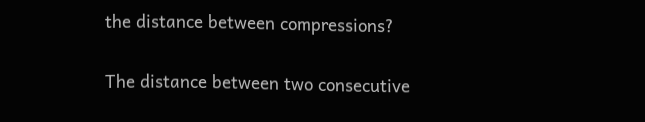the distance between compressions?

The distance between two consecutive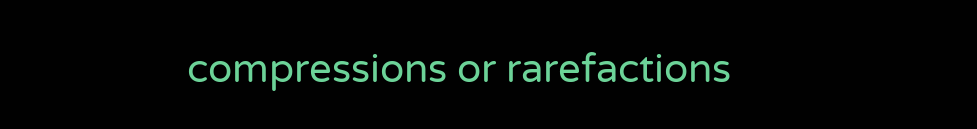compressions or rarefactions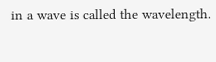in a wave is called the wavelength.